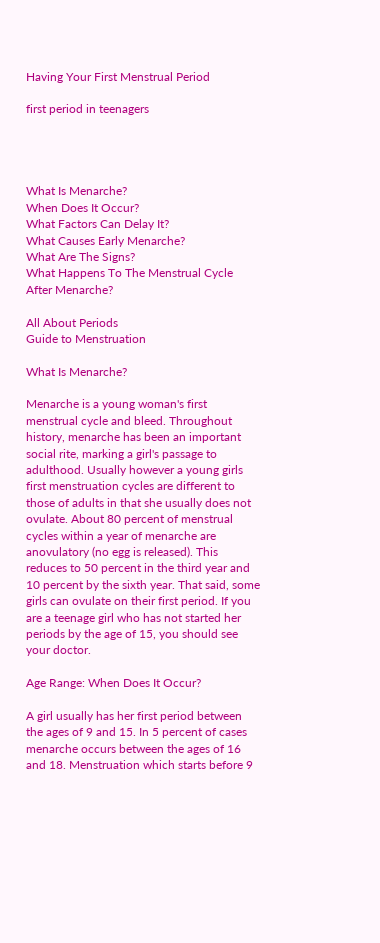Having Your First Menstrual Period

first period in teenagers




What Is Menarche?
When Does It Occur?
What Factors Can Delay It?
What Causes Early Menarche?
What Are The Signs?
What Happens To The Menstrual Cycle After Menarche?

All About Periods
Guide to Menstruation

What Is Menarche?

Menarche is a young woman's first menstrual cycle and bleed. Throughout history, menarche has been an important social rite, marking a girl's passage to adulthood. Usually however a young girls first menstruation cycles are different to those of adults in that she usually does not ovulate. About 80 percent of menstrual cycles within a year of menarche are anovulatory (no egg is released). This reduces to 50 percent in the third year and 10 percent by the sixth year. That said, some girls can ovulate on their first period. If you are a teenage girl who has not started her periods by the age of 15, you should see your doctor.

Age Range: When Does It Occur?

A girl usually has her first period between the ages of 9 and 15. In 5 percent of cases menarche occurs between the ages of 16 and 18. Menstruation which starts before 9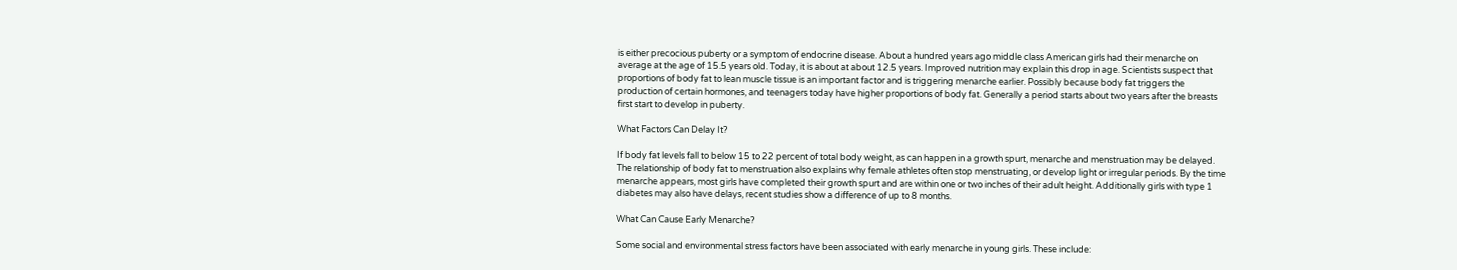is either precocious puberty or a symptom of endocrine disease. About a hundred years ago middle class American girls had their menarche on average at the age of 15.5 years old. Today, it is about at about 12.5 years. Improved nutrition may explain this drop in age. Scientists suspect that proportions of body fat to lean muscle tissue is an important factor and is triggering menarche earlier. Possibly because body fat triggers the production of certain hormones, and teenagers today have higher proportions of body fat. Generally a period starts about two years after the breasts first start to develop in puberty.

What Factors Can Delay It?

If body fat levels fall to below 15 to 22 percent of total body weight, as can happen in a growth spurt, menarche and menstruation may be delayed. The relationship of body fat to menstruation also explains why female athletes often stop menstruating, or develop light or irregular periods. By the time menarche appears, most girls have completed their growth spurt and are within one or two inches of their adult height. Additionally girls with type 1 diabetes may also have delays, recent studies show a difference of up to 8 months.

What Can Cause Early Menarche?

Some social and environmental stress factors have been associated with early menarche in young girls. These include: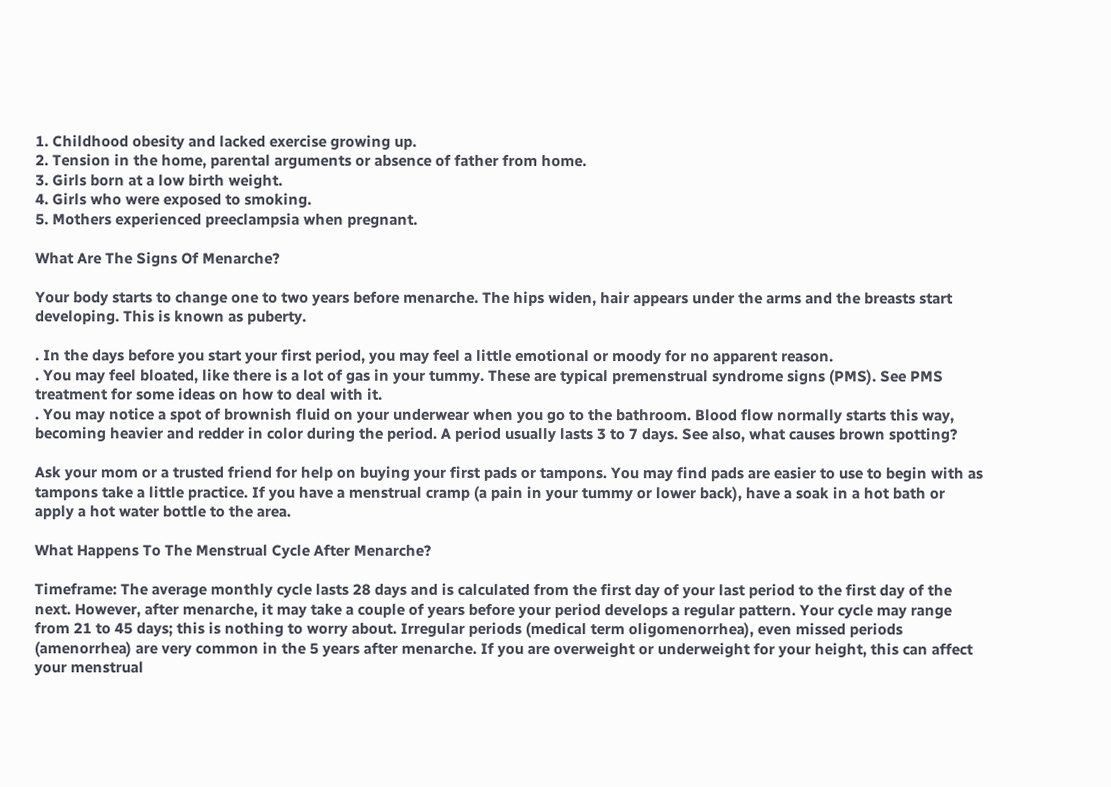1. Childhood obesity and lacked exercise growing up.
2. Tension in the home, parental arguments or absence of father from home.
3. Girls born at a low birth weight.
4. Girls who were exposed to smoking.
5. Mothers experienced preeclampsia when pregnant.

What Are The Signs Of Menarche?

Your body starts to change one to two years before menarche. The hips widen, hair appears under the arms and the breasts start developing. This is known as puberty.

. In the days before you start your first period, you may feel a little emotional or moody for no apparent reason.
. You may feel bloated, like there is a lot of gas in your tummy. These are typical premenstrual syndrome signs (PMS). See PMS treatment for some ideas on how to deal with it.
. You may notice a spot of brownish fluid on your underwear when you go to the bathroom. Blood flow normally starts this way, becoming heavier and redder in color during the period. A period usually lasts 3 to 7 days. See also, what causes brown spotting?

Ask your mom or a trusted friend for help on buying your first pads or tampons. You may find pads are easier to use to begin with as tampons take a little practice. If you have a menstrual cramp (a pain in your tummy or lower back), have a soak in a hot bath or apply a hot water bottle to the area.

What Happens To The Menstrual Cycle After Menarche?

Timeframe: The average monthly cycle lasts 28 days and is calculated from the first day of your last period to the first day of the next. However, after menarche, it may take a couple of years before your period develops a regular pattern. Your cycle may range from 21 to 45 days; this is nothing to worry about. Irregular periods (medical term oligomenorrhea), even missed periods (amenorrhea) are very common in the 5 years after menarche. If you are overweight or underweight for your height, this can affect your menstrual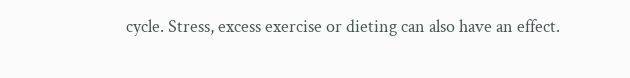cycle. Stress, excess exercise or dieting can also have an effect.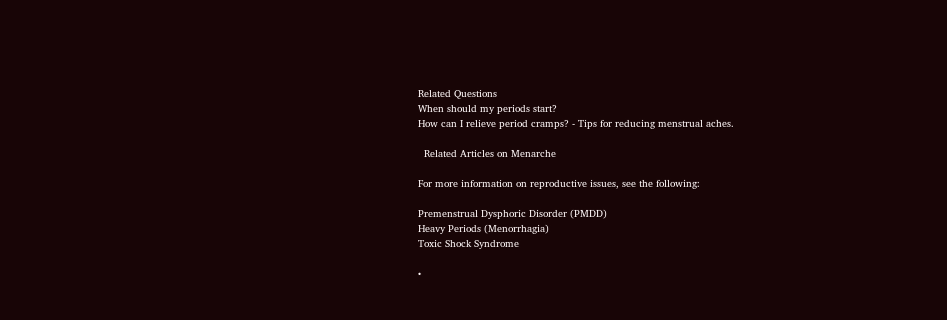Related Questions
When should my periods start?
How can I relieve period cramps? - Tips for reducing menstrual aches.

  Related Articles on Menarche

For more information on reproductive issues, see the following:

Premenstrual Dysphoric Disorder (PMDD)
Heavy Periods (Menorrhagia)
Toxic Shock Syndrome

•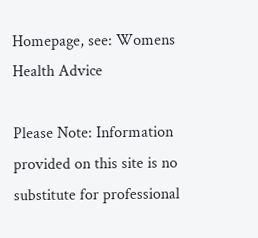Homepage, see: Womens Health Advice

Please Note: Information provided on this site is no substitute for professional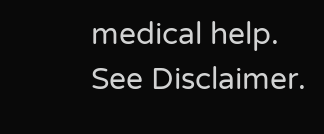medical help. See Disclaimer.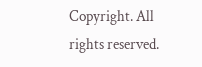Copyright. All rights reserved.